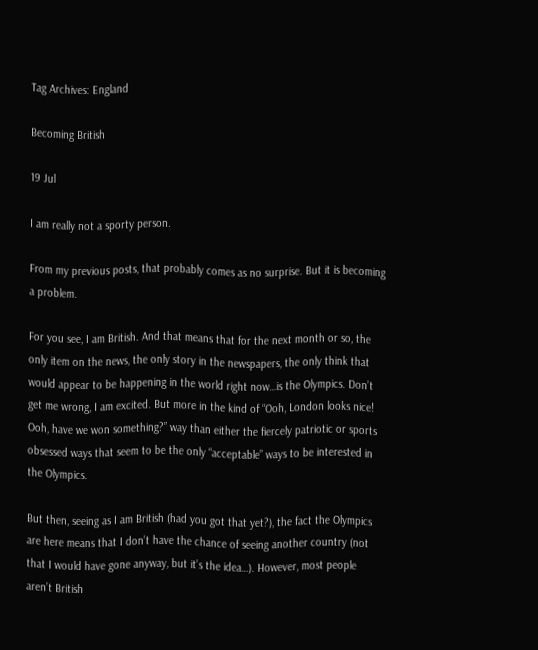Tag Archives: England

Becoming British

19 Jul

I am really not a sporty person.

From my previous posts, that probably comes as no surprise. But it is becoming a problem.

For you see, I am British. And that means that for the next month or so, the only item on the news, the only story in the newspapers, the only think that would appear to be happening in the world right now…is the Olympics. Don’t get me wrong, I am excited. But more in the kind of “Ooh, London looks nice! Ooh, have we won something?” way than either the fiercely patriotic or sports obsessed ways that seem to be the only “acceptable” ways to be interested in the Olympics.

But then, seeing as I am British (had you got that yet?), the fact the Olympics are here means that I don’t have the chance of seeing another country (not that I would have gone anyway, but it’s the idea…). However, most people aren’t British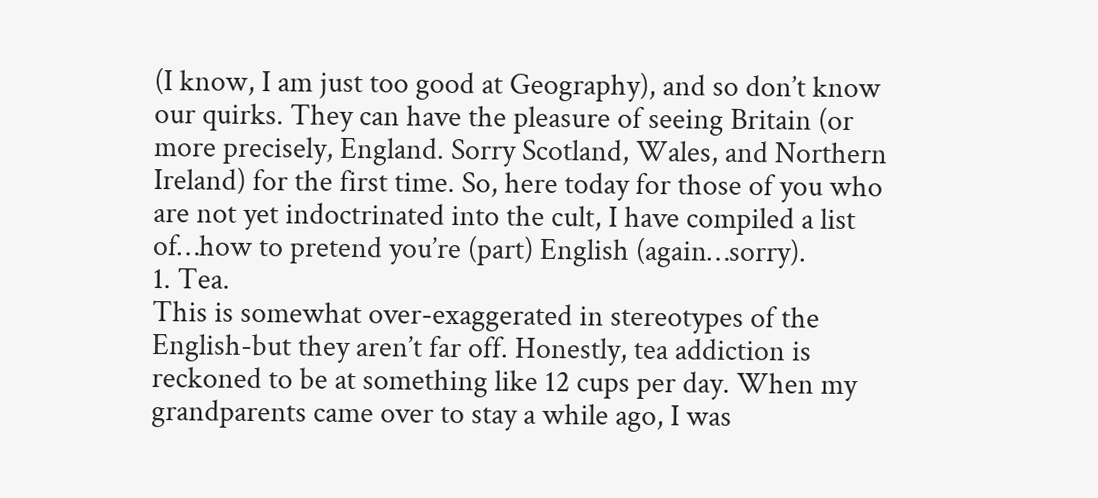(I know, I am just too good at Geography), and so don’t know our quirks. They can have the pleasure of seeing Britain (or more precisely, England. Sorry Scotland, Wales, and Northern Ireland) for the first time. So, here today for those of you who are not yet indoctrinated into the cult, I have compiled a list of…how to pretend you’re (part) English (again…sorry).
1. Tea.
This is somewhat over-exaggerated in stereotypes of the English-but they aren’t far off. Honestly, tea addiction is reckoned to be at something like 12 cups per day. When my grandparents came over to stay a while ago, I was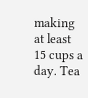making at least 15 cups a day. Tea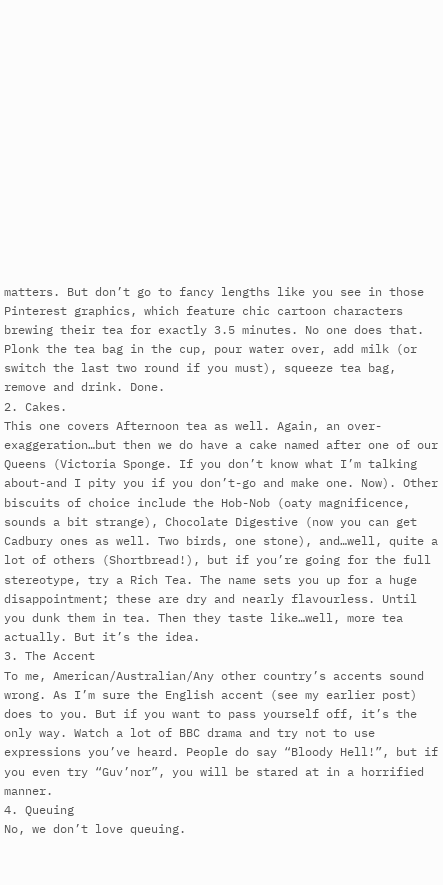matters. But don’t go to fancy lengths like you see in those Pinterest graphics, which feature chic cartoon characters brewing their tea for exactly 3.5 minutes. No one does that. Plonk the tea bag in the cup, pour water over, add milk (or switch the last two round if you must), squeeze tea bag, remove and drink. Done.
2. Cakes.
This one covers Afternoon tea as well. Again, an over-exaggeration…but then we do have a cake named after one of our Queens (Victoria Sponge. If you don’t know what I’m talking about-and I pity you if you don’t-go and make one. Now). Other biscuits of choice include the Hob-Nob (oaty magnificence, sounds a bit strange), Chocolate Digestive (now you can get Cadbury ones as well. Two birds, one stone), and…well, quite a lot of others (Shortbread!), but if you’re going for the full stereotype, try a Rich Tea. The name sets you up for a huge disappointment; these are dry and nearly flavourless. Until you dunk them in tea. Then they taste like…well, more tea actually. But it’s the idea.
3. The Accent
To me, American/Australian/Any other country’s accents sound wrong. As I’m sure the English accent (see my earlier post) does to you. But if you want to pass yourself off, it’s the only way. Watch a lot of BBC drama and try not to use expressions you’ve heard. People do say “Bloody Hell!”, but if you even try “Guv’nor”, you will be stared at in a horrified manner.
4. Queuing
No, we don’t love queuing.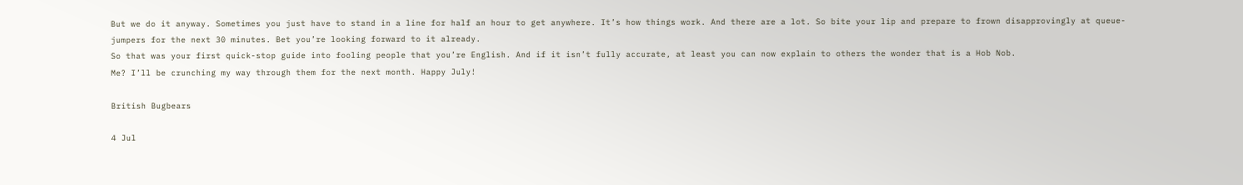But we do it anyway. Sometimes you just have to stand in a line for half an hour to get anywhere. It’s how things work. And there are a lot. So bite your lip and prepare to frown disapprovingly at queue-jumpers for the next 30 minutes. Bet you’re looking forward to it already.
So that was your first quick-stop guide into fooling people that you’re English. And if it isn’t fully accurate, at least you can now explain to others the wonder that is a Hob Nob.
Me? I’ll be crunching my way through them for the next month. Happy July!

British Bugbears

4 Jul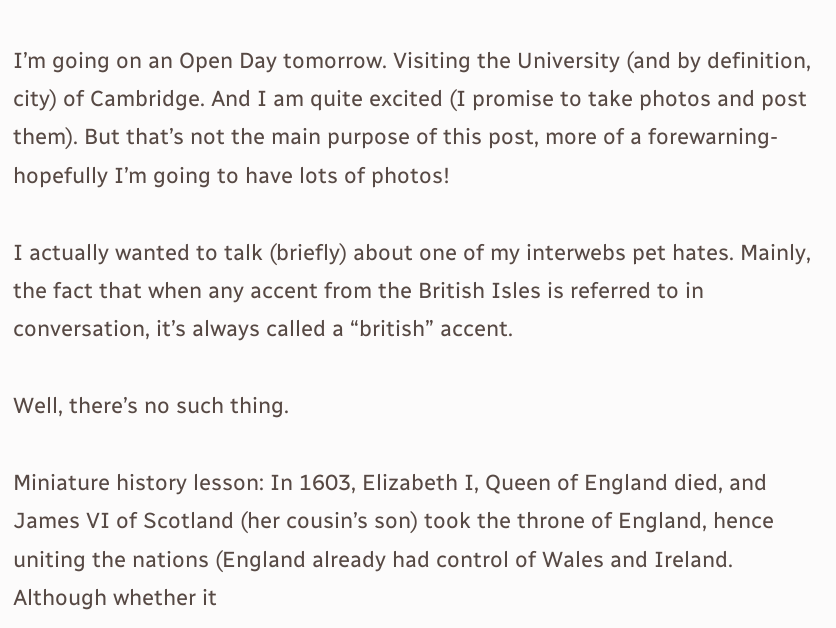I’m going on an Open Day tomorrow. Visiting the University (and by definition, city) of Cambridge. And I am quite excited (I promise to take photos and post them). But that’s not the main purpose of this post, more of a forewarning-hopefully I’m going to have lots of photos!

I actually wanted to talk (briefly) about one of my interwebs pet hates. Mainly, the fact that when any accent from the British Isles is referred to in conversation, it’s always called a “british” accent.

Well, there’s no such thing.

Miniature history lesson: In 1603, Elizabeth I, Queen of England died, and James VI of Scotland (her cousin’s son) took the throne of England, hence uniting the nations (England already had control of Wales and Ireland. Although whether it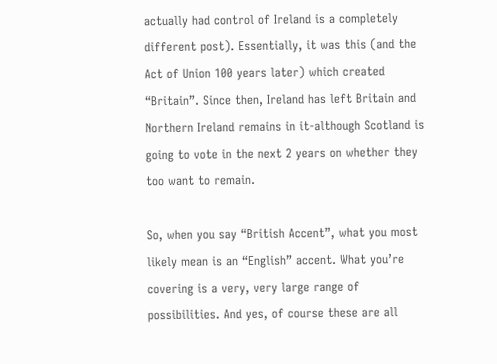actually had control of Ireland is a completely different post). Essentially, it was this (and the Act of Union 100 years later) which created “Britain”. Since then, Ireland has left Britain and Northern Ireland remains in it-although Scotland is going to vote in the next 2 years on whether they too want to remain.

So, when you say “British Accent”, what you most likely mean is an “English” accent. What you’re covering is a very, very large range of possibilities. And yes, of course these are all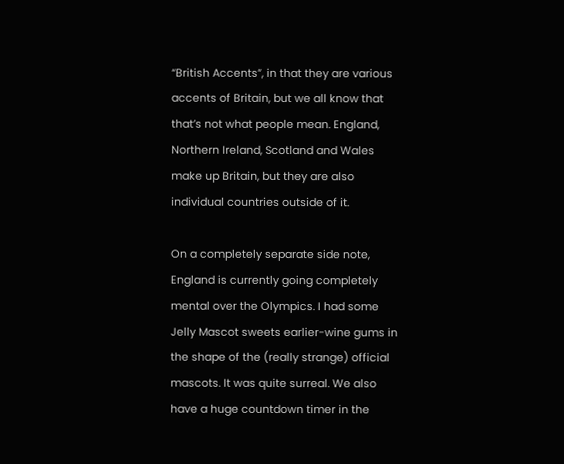“British Accents”, in that they are various accents of Britain, but we all know that that’s not what people mean. England, Northern Ireland, Scotland and Wales make up Britain, but they are also individual countries outside of it.

On a completely separate side note, England is currently going completely mental over the Olympics. I had some Jelly Mascot sweets earlier-wine gums in the shape of the (really strange) official mascots. It was quite surreal. We also have a huge countdown timer in the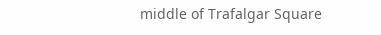middle of Trafalgar Square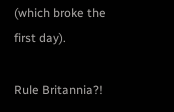(which broke the first day).

Rule Britannia?!